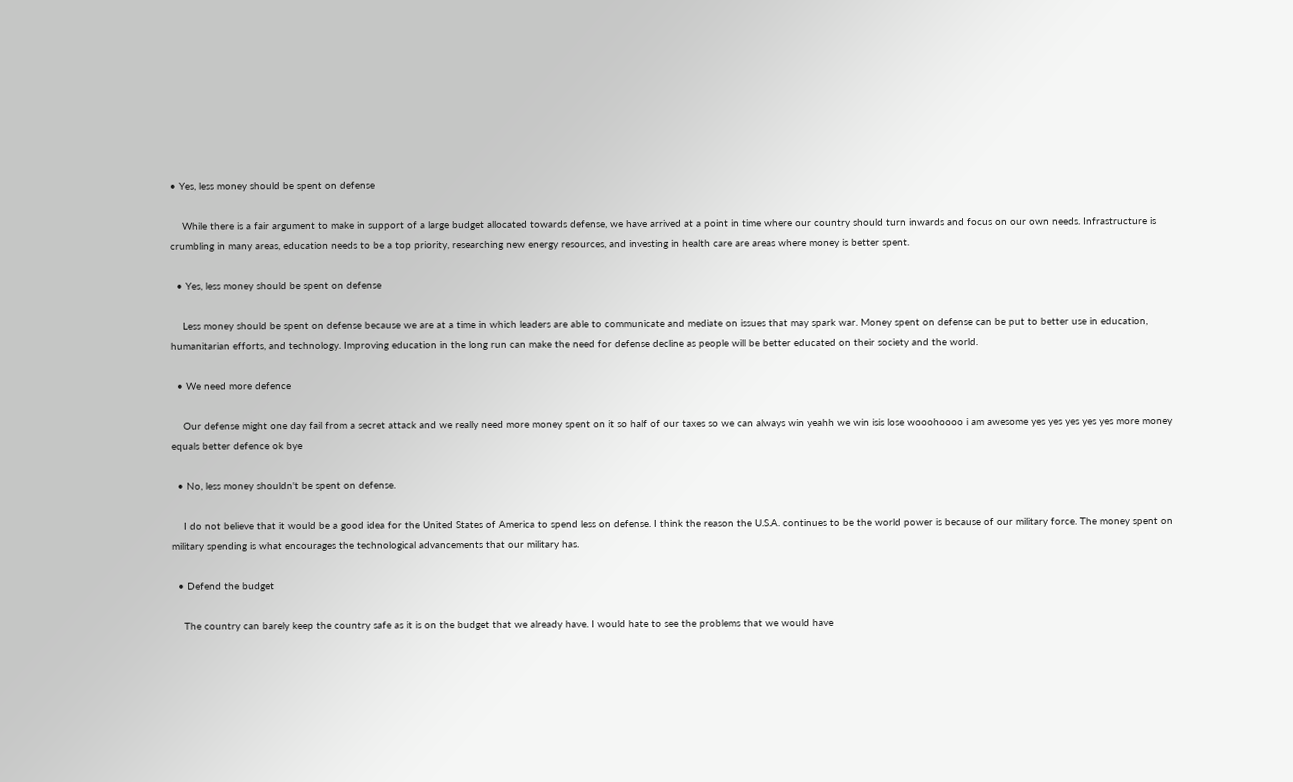• Yes, less money should be spent on defense

    While there is a fair argument to make in support of a large budget allocated towards defense, we have arrived at a point in time where our country should turn inwards and focus on our own needs. Infrastructure is crumbling in many areas, education needs to be a top priority, researching new energy resources, and investing in health care are areas where money is better spent.

  • Yes, less money should be spent on defense

    Less money should be spent on defense because we are at a time in which leaders are able to communicate and mediate on issues that may spark war. Money spent on defense can be put to better use in education, humanitarian efforts, and technology. Improving education in the long run can make the need for defense decline as people will be better educated on their society and the world.

  • We need more defence

    Our defense might one day fail from a secret attack and we really need more money spent on it so half of our taxes so we can always win yeahh we win isis lose wooohoooo i am awesome yes yes yes yes yes more money equals better defence ok bye

  • No, less money shouldn't be spent on defense.

    I do not believe that it would be a good idea for the United States of America to spend less on defense. I think the reason the U.S.A. continues to be the world power is because of our military force. The money spent on military spending is what encourages the technological advancements that our military has.

  • Defend the budget

    The country can barely keep the country safe as it is on the budget that we already have. I would hate to see the problems that we would have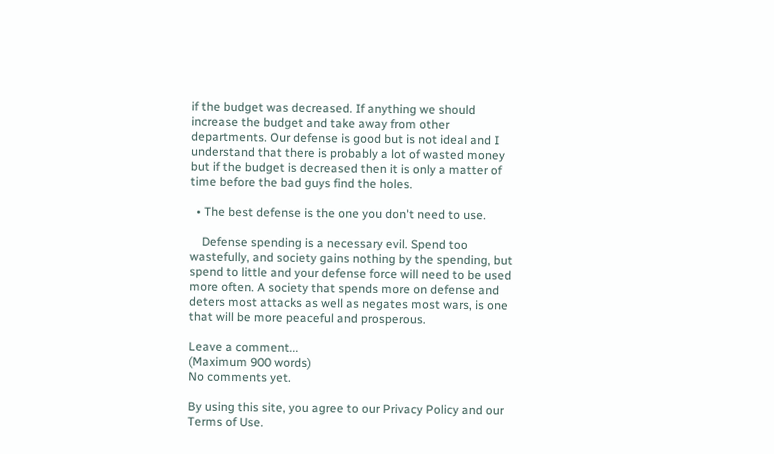if the budget was decreased. If anything we should increase the budget and take away from other departments. Our defense is good but is not ideal and I understand that there is probably a lot of wasted money but if the budget is decreased then it is only a matter of time before the bad guys find the holes.

  • The best defense is the one you don't need to use.

    Defense spending is a necessary evil. Spend too wastefully, and society gains nothing by the spending, but spend to little and your defense force will need to be used more often. A society that spends more on defense and deters most attacks as well as negates most wars, is one that will be more peaceful and prosperous.

Leave a comment...
(Maximum 900 words)
No comments yet.

By using this site, you agree to our Privacy Policy and our Terms of Use.